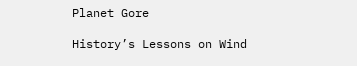Planet Gore

History’s Lessons on Wind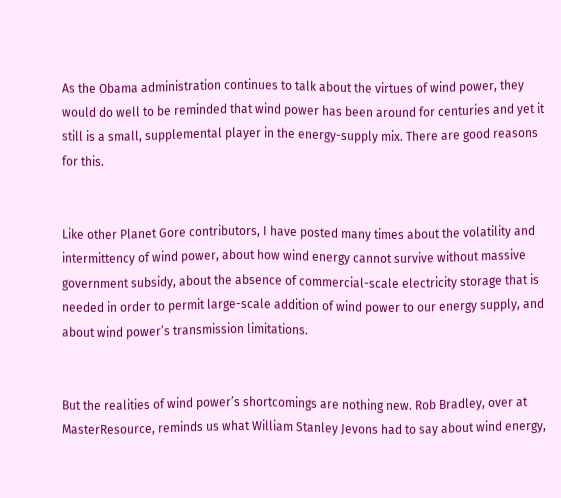As the Obama administration continues to talk about the virtues of wind power, they would do well to be reminded that wind power has been around for centuries and yet it still is a small, supplemental player in the energy-supply mix. There are good reasons for this.


Like other Planet Gore contributors, I have posted many times about the volatility and intermittency of wind power, about how wind energy cannot survive without massive government subsidy, about the absence of commercial-scale electricity storage that is needed in order to permit large-scale addition of wind power to our energy supply, and about wind power’s transmission limitations.


But the realities of wind power’s shortcomings are nothing new. Rob Bradley, over at MasterResource, reminds us what William Stanley Jevons had to say about wind energy,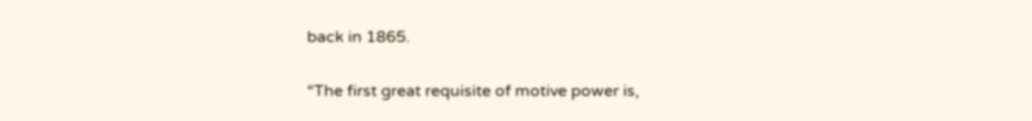back in 1865.

“The first great requisite of motive power is,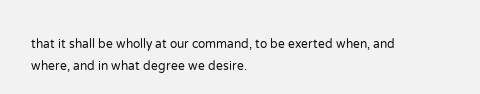that it shall be wholly at our command, to be exerted when, and where, and in what degree we desire.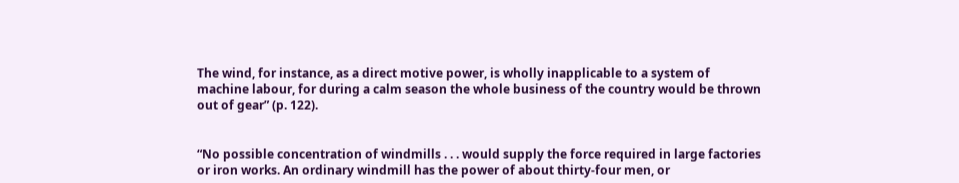The wind, for instance, as a direct motive power, is wholly inapplicable to a system of machine labour, for during a calm season the whole business of the country would be thrown out of gear” (p. 122).


“No possible concentration of windmills . . . would supply the force required in large factories or iron works. An ordinary windmill has the power of about thirty-four men, or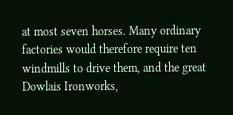at most seven horses. Many ordinary factories would therefore require ten windmills to drive them, and the great Dowlais Ironworks,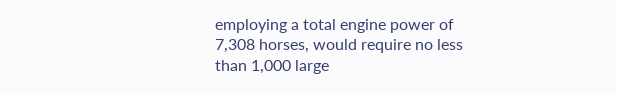employing a total engine power of 7,308 horses, would require no less than 1,000 large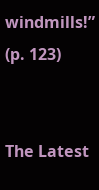windmills!” (p. 123)


The Latest